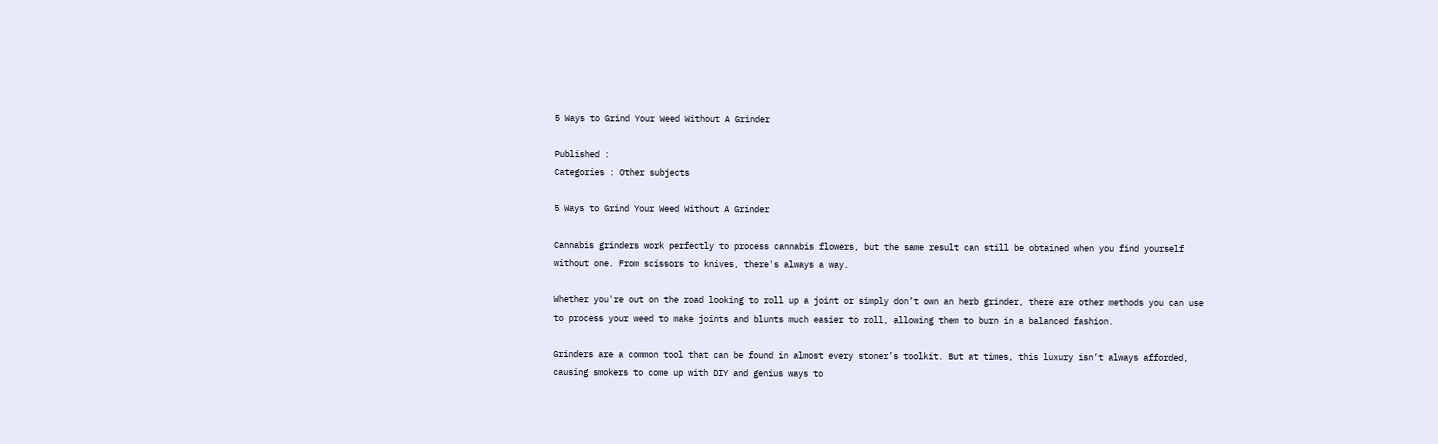5 Ways to Grind Your Weed Without A Grinder

Published :
Categories : Other subjects

5 Ways to Grind Your Weed Without A Grinder

Cannabis grinders work perfectly to process cannabis flowers, but the same result can still be obtained when you find yourself without one. From scissors to knives, there's always a way.

Whether you're out on the road looking to roll up a joint or simply don’t own an herb grinder, there are other methods you can use to process your weed to make joints and blunts much easier to roll, allowing them to burn in a balanced fashion.

Grinders are a common tool that can be found in almost every stoner’s toolkit. But at times, this luxury isn’t always afforded, causing smokers to come up with DIY and genius ways to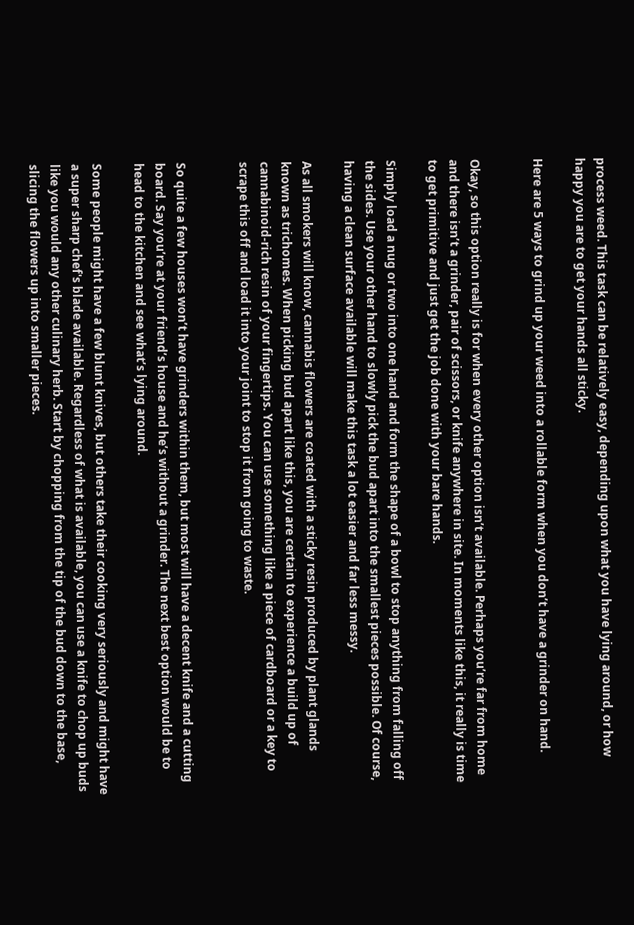process weed. This task can be relatively easy, depending upon what you have lying around, or how happy you are to get your hands all sticky.

Here are 5 ways to grind up your weed into a rollable form when you don’t have a grinder on hand.


Okay, so this option really is for when every other option isn’t available. Perhaps you’re far from home and there isn’t a grinder, pair of scissors, or knife anywhere in site. In moments like this, it really is time to get primitive and just get the job done with your bare hands.

Simply load a nug or two into one hand and form the shape of a bowl to stop anything from falling off the sides. Use your other hand to slowly pick the bud apart into the smallest pieces possible. Of course, having a clean surface available will make this task a lot easier and far less messy.

As all smokers will know, cannabis flowers are coated with a sticky resin produced by plant glands known as trichomes. When picking bud apart like this, you are certain to experience a build up of cannabinoid-rich resin of your fingertips. You can use something like a piece of cardboard or a key to scrape this off and load it into your joint to stop it from going to waste.


So quite a few houses won’t have grinders within them, but most will have a decent knife and a cutting board. Say you’re at your friend’s house and he’s without a grinder. The next best option would be to head to the kitchen and see what’s lying around.

Some people might have a few blunt knives, but others take their cooking very seriously and might have a super sharp chef's blade available. Regardless of what is available, you can use a knife to chop up buds like you would any other culinary herb. Start by chopping from the tip of the bud down to the base, slicing the flowers up into smaller pieces.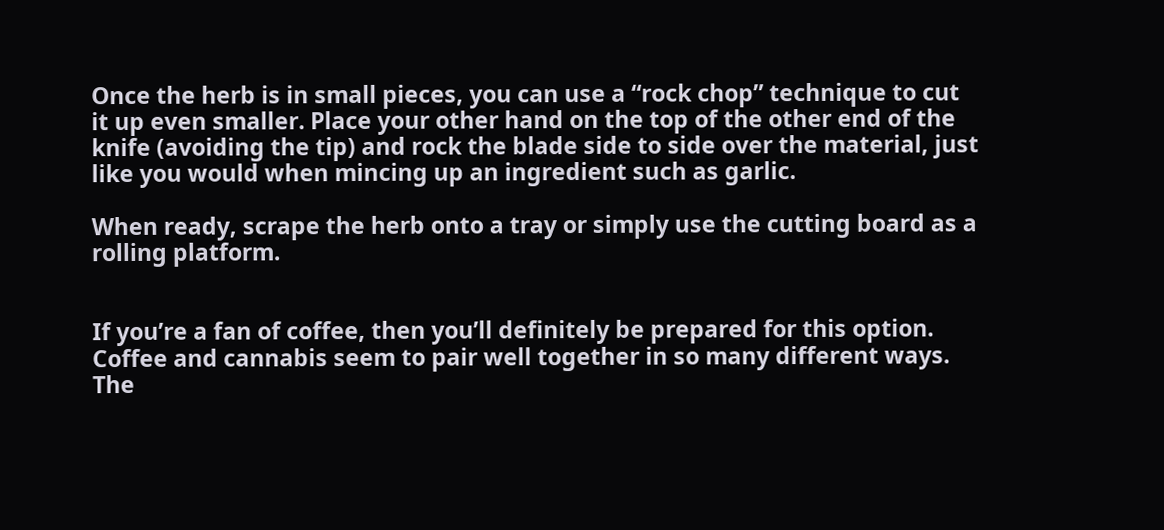Once the herb is in small pieces, you can use a “rock chop” technique to cut it up even smaller. Place your other hand on the top of the other end of the knife (avoiding the tip) and rock the blade side to side over the material, just like you would when mincing up an ingredient such as garlic.

When ready, scrape the herb onto a tray or simply use the cutting board as a rolling platform.


If you’re a fan of coffee, then you’ll definitely be prepared for this option. Coffee and cannabis seem to pair well together in so many different ways. The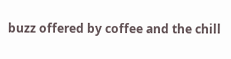buzz offered by coffee and the chill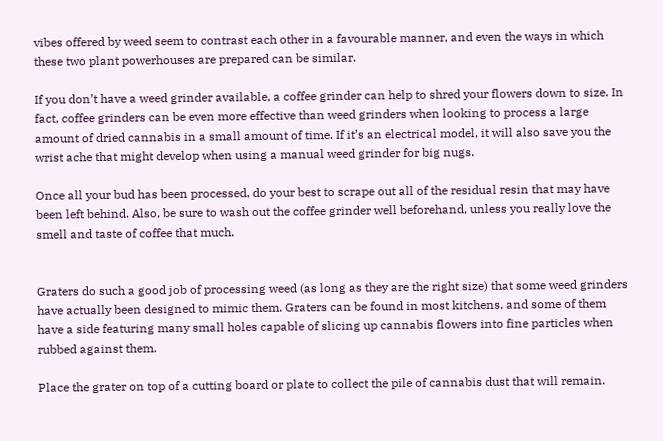vibes offered by weed seem to contrast each other in a favourable manner, and even the ways in which these two plant powerhouses are prepared can be similar.

If you don’t have a weed grinder available, a coffee grinder can help to shred your flowers down to size. In fact, coffee grinders can be even more effective than weed grinders when looking to process a large amount of dried cannabis in a small amount of time. If it’s an electrical model, it will also save you the wrist ache that might develop when using a manual weed grinder for big nugs.

Once all your bud has been processed, do your best to scrape out all of the residual resin that may have been left behind. Also, be sure to wash out the coffee grinder well beforehand, unless you really love the smell and taste of coffee that much.


Graters do such a good job of processing weed (as long as they are the right size) that some weed grinders have actually been designed to mimic them. Graters can be found in most kitchens, and some of them have a side featuring many small holes capable of slicing up cannabis flowers into fine particles when rubbed against them.

Place the grater on top of a cutting board or plate to collect the pile of cannabis dust that will remain.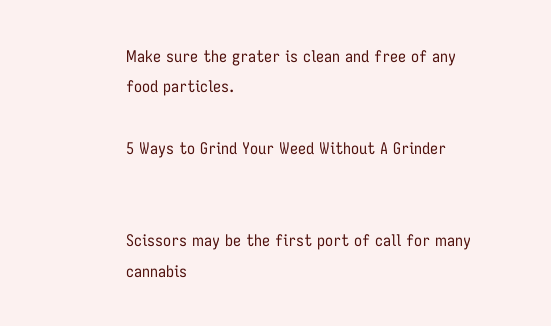Make sure the grater is clean and free of any food particles.

5 Ways to Grind Your Weed Without A Grinder


Scissors may be the first port of call for many cannabis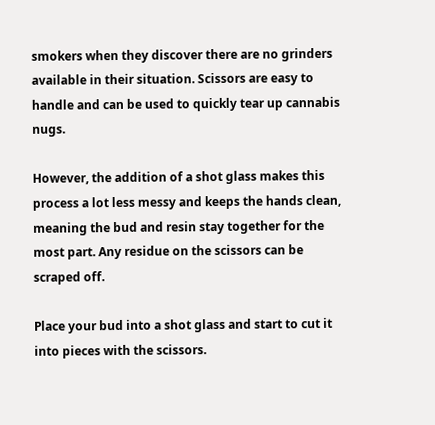smokers when they discover there are no grinders available in their situation. Scissors are easy to handle and can be used to quickly tear up cannabis nugs.

However, the addition of a shot glass makes this process a lot less messy and keeps the hands clean, meaning the bud and resin stay together for the most part. Any residue on the scissors can be scraped off.

Place your bud into a shot glass and start to cut it into pieces with the scissors.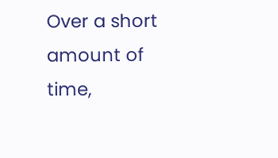Over a short amount of time,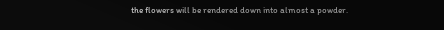the flowers will be rendered down into almost a powder.